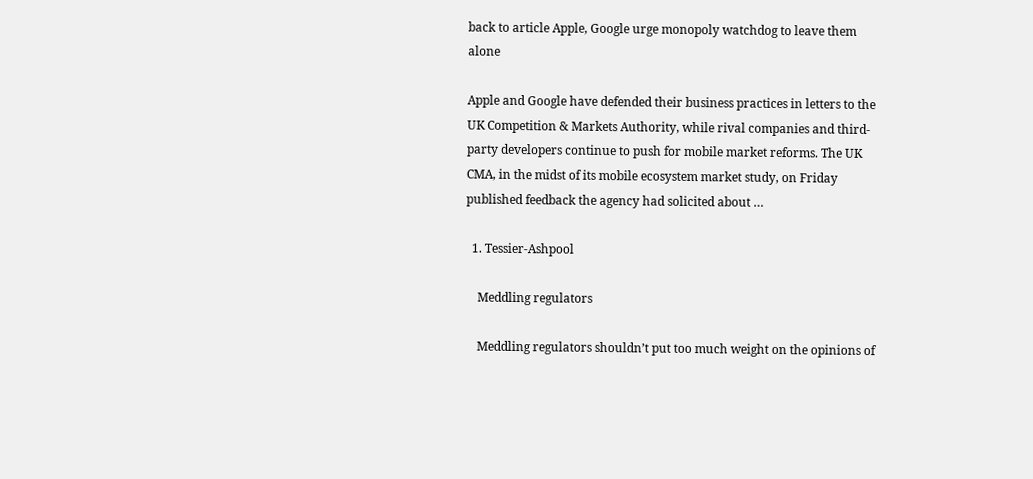back to article Apple, Google urge monopoly watchdog to leave them alone

Apple and Google have defended their business practices in letters to the UK Competition & Markets Authority, while rival companies and third-party developers continue to push for mobile market reforms. The UK CMA, in the midst of its mobile ecosystem market study, on Friday published feedback the agency had solicited about …

  1. Tessier-Ashpool

    Meddling regulators

    Meddling regulators shouldn’t put too much weight on the opinions of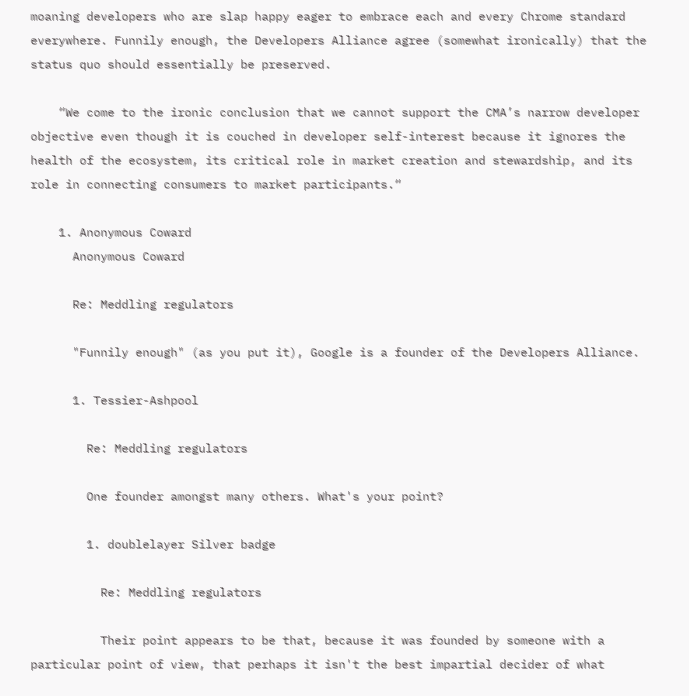moaning developers who are slap happy eager to embrace each and every Chrome standard everywhere. Funnily enough, the Developers Alliance agree (somewhat ironically) that the status quo should essentially be preserved.

    “We come to the ironic conclusion that we cannot support the CMA’s narrow developer objective even though it is couched in developer self-interest because it ignores the health of the ecosystem, its critical role in market creation and stewardship, and its role in connecting consumers to market participants.“

    1. Anonymous Coward
      Anonymous Coward

      Re: Meddling regulators

      "Funnily enough" (as you put it), Google is a founder of the Developers Alliance.

      1. Tessier-Ashpool

        Re: Meddling regulators

        One founder amongst many others. What's your point?

        1. doublelayer Silver badge

          Re: Meddling regulators

          Their point appears to be that, because it was founded by someone with a particular point of view, that perhaps it isn't the best impartial decider of what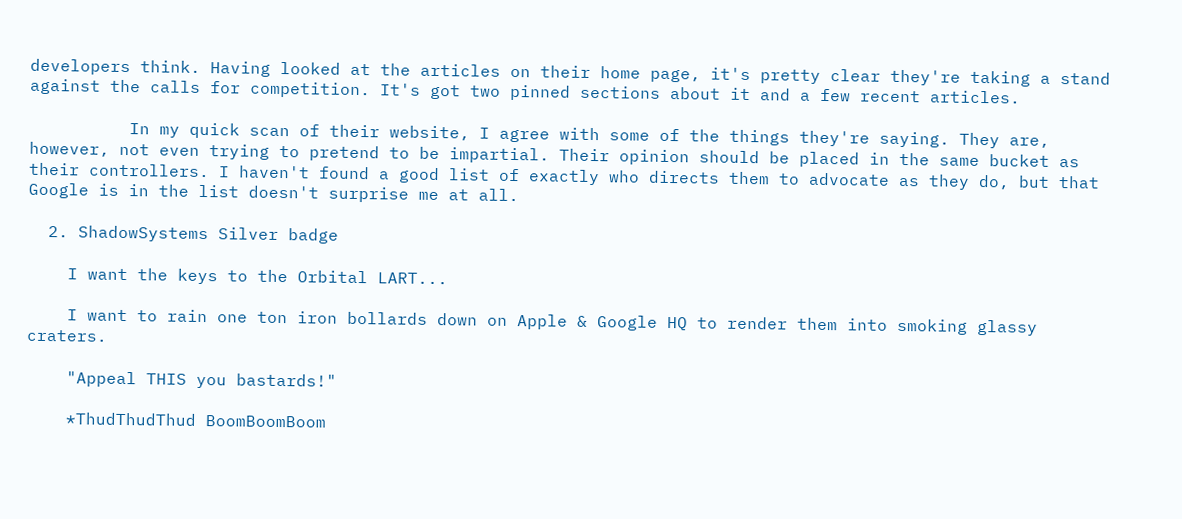developers think. Having looked at the articles on their home page, it's pretty clear they're taking a stand against the calls for competition. It's got two pinned sections about it and a few recent articles.

          In my quick scan of their website, I agree with some of the things they're saying. They are, however, not even trying to pretend to be impartial. Their opinion should be placed in the same bucket as their controllers. I haven't found a good list of exactly who directs them to advocate as they do, but that Google is in the list doesn't surprise me at all.

  2. ShadowSystems Silver badge

    I want the keys to the Orbital LART...

    I want to rain one ton iron bollards down on Apple & Google HQ to render them into smoking glassy craters.

    "Appeal THIS you bastards!"

    *ThudThudThud BoomBoomBoom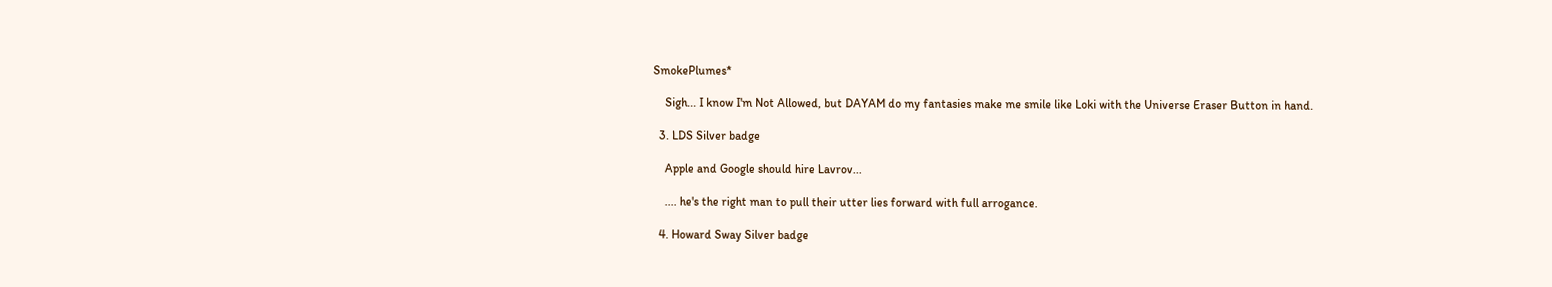SmokePlumes*

    Sigh... I know I'm Not Allowed, but DAYAM do my fantasies make me smile like Loki with the Universe Eraser Button in hand.

  3. LDS Silver badge

    Apple and Google should hire Lavrov...

    .... he's the right man to pull their utter lies forward with full arrogance.

  4. Howard Sway Silver badge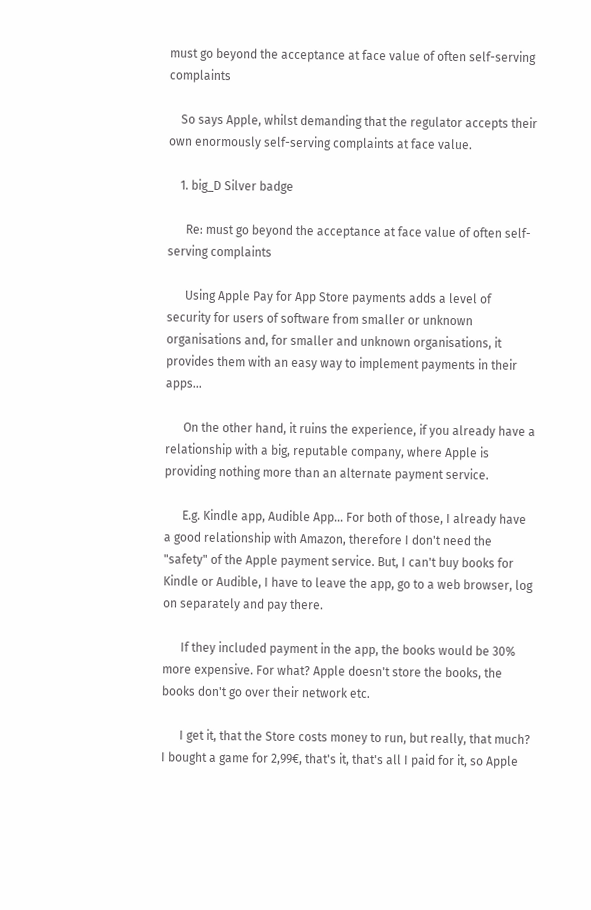must go beyond the acceptance at face value of often self-serving complaints

    So says Apple, whilst demanding that the regulator accepts their own enormously self-serving complaints at face value.

    1. big_D Silver badge

      Re: must go beyond the acceptance at face value of often self-serving complaints

      Using Apple Pay for App Store payments adds a level of security for users of software from smaller or unknown organisations and, for smaller and unknown organisations, it provides them with an easy way to implement payments in their apps...

      On the other hand, it ruins the experience, if you already have a relationship with a big, reputable company, where Apple is providing nothing more than an alternate payment service.

      E.g. Kindle app, Audible App... For both of those, I already have a good relationship with Amazon, therefore I don't need the "safety" of the Apple payment service. But, I can't buy books for Kindle or Audible, I have to leave the app, go to a web browser, log on separately and pay there.

      If they included payment in the app, the books would be 30% more expensive. For what? Apple doesn't store the books, the books don't go over their network etc.

      I get it, that the Store costs money to run, but really, that much? I bought a game for 2,99€, that's it, that's all I paid for it, so Apple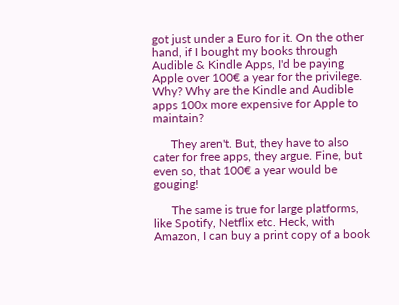got just under a Euro for it. On the other hand, if I bought my books through Audible & Kindle Apps, I'd be paying Apple over 100€ a year for the privilege. Why? Why are the Kindle and Audible apps 100x more expensive for Apple to maintain?

      They aren't. But, they have to also cater for free apps, they argue. Fine, but even so, that 100€ a year would be gouging!

      The same is true for large platforms, like Spotify, Netflix etc. Heck, with Amazon, I can buy a print copy of a book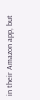in their Amazon app, but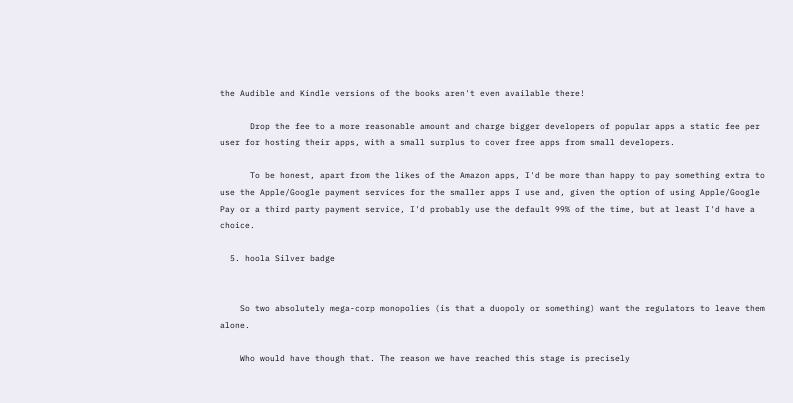the Audible and Kindle versions of the books aren't even available there!

      Drop the fee to a more reasonable amount and charge bigger developers of popular apps a static fee per user for hosting their apps, with a small surplus to cover free apps from small developers.

      To be honest, apart from the likes of the Amazon apps, I'd be more than happy to pay something extra to use the Apple/Google payment services for the smaller apps I use and, given the option of using Apple/Google Pay or a third party payment service, I'd probably use the default 99% of the time, but at least I'd have a choice.

  5. hoola Silver badge


    So two absolutely mega-corp monopolies (is that a duopoly or something) want the regulators to leave them alone.

    Who would have though that. The reason we have reached this stage is precisely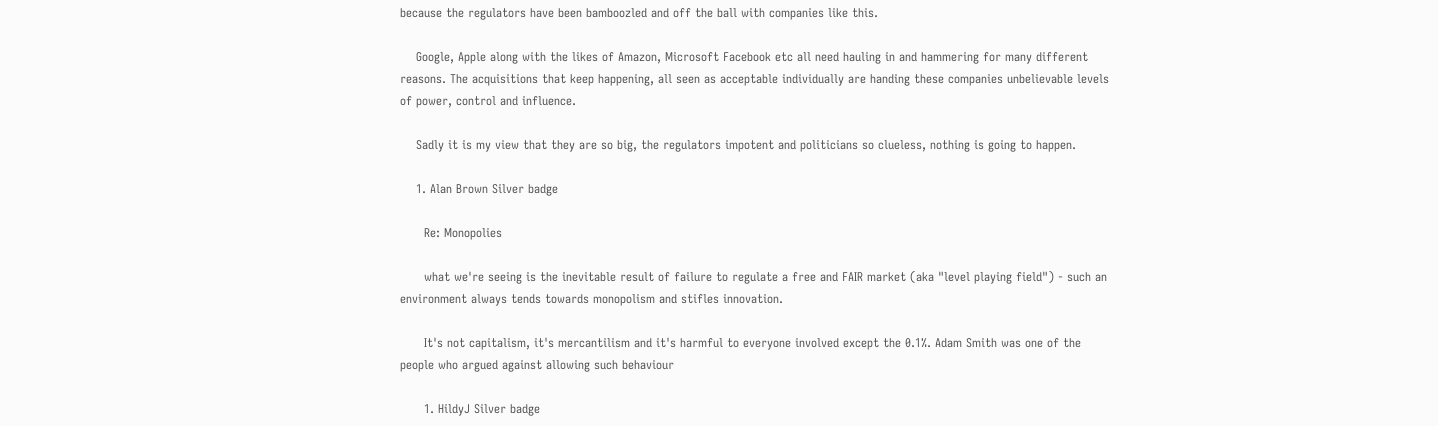because the regulators have been bamboozled and off the ball with companies like this.

    Google, Apple along with the likes of Amazon, Microsoft Facebook etc all need hauling in and hammering for many different reasons. The acquisitions that keep happening, all seen as acceptable individually are handing these companies unbelievable levels of power, control and influence.

    Sadly it is my view that they are so big, the regulators impotent and politicians so clueless, nothing is going to happen.

    1. Alan Brown Silver badge

      Re: Monopolies

      what we're seeing is the inevitable result of failure to regulate a free and FAIR market (aka "level playing field") - such an environment always tends towards monopolism and stifles innovation.

      It's not capitalism, it's mercantilism and it's harmful to everyone involved except the 0.1%. Adam Smith was one of the people who argued against allowing such behaviour

      1. HildyJ Silver badge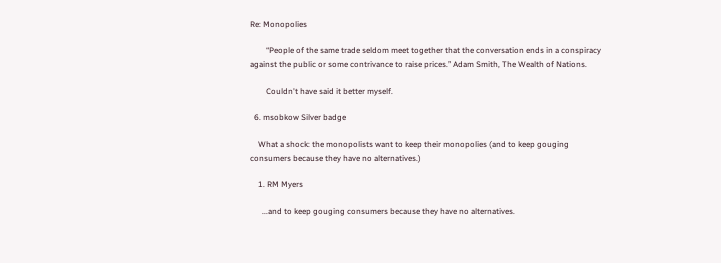Re: Monopolies

        “People of the same trade seldom meet together that the conversation ends in a conspiracy against the public or some contrivance to raise prices.” Adam Smith, The Wealth of Nations.

        Couldn't have said it better myself.

  6. msobkow Silver badge

    What a shock: the monopolists want to keep their monopolies (and to keep gouging consumers because they have no alternatives.)

    1. RM Myers

      ...and to keep gouging consumers because they have no alternatives.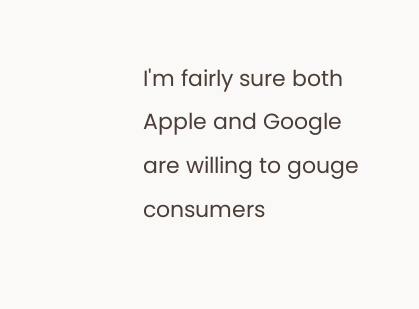I'm fairly sure both Apple and Google are willing to gouge consumers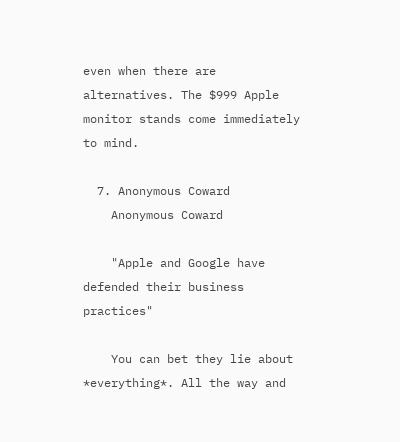even when there are alternatives. The $999 Apple monitor stands come immediately to mind.

  7. Anonymous Coward
    Anonymous Coward

    "Apple and Google have defended their business practices"

    You can bet they lie about *everything*. All the way and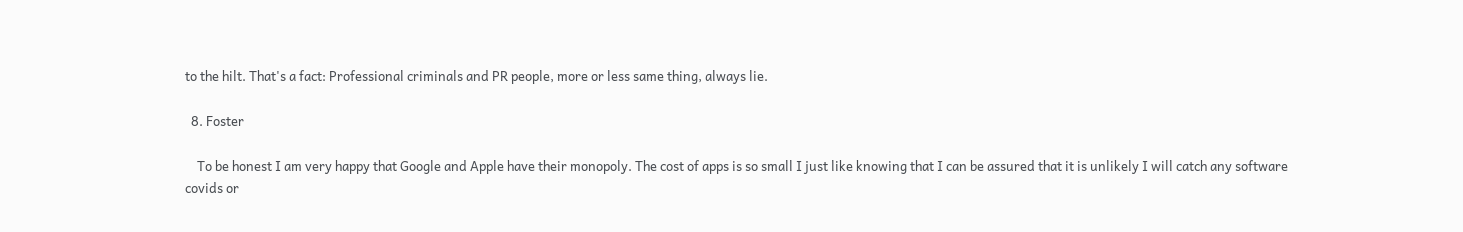to the hilt. That's a fact: Professional criminals and PR people, more or less same thing, always lie.

  8. Foster

    To be honest I am very happy that Google and Apple have their monopoly. The cost of apps is so small I just like knowing that I can be assured that it is unlikely I will catch any software covids or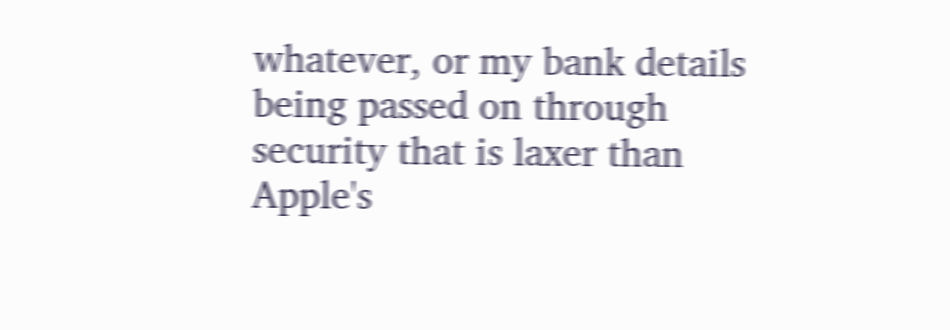whatever, or my bank details being passed on through security that is laxer than Apple's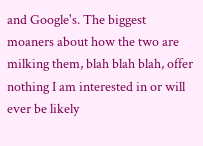and Google's. The biggest moaners about how the two are milking them, blah blah blah, offer nothing I am interested in or will ever be likely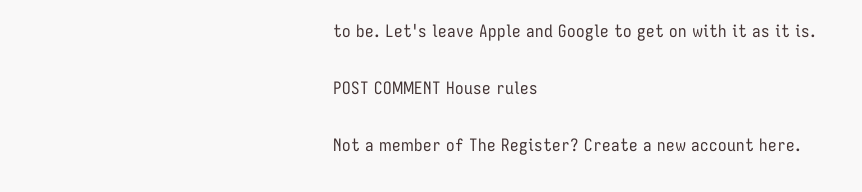to be. Let's leave Apple and Google to get on with it as it is.

POST COMMENT House rules

Not a member of The Register? Create a new account here.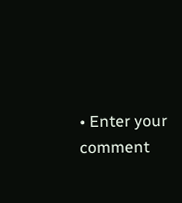• Enter your comment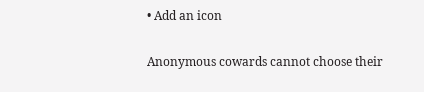• Add an icon

Anonymous cowards cannot choose their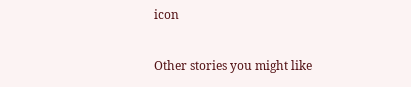icon

Other stories you might like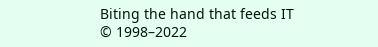Biting the hand that feeds IT © 1998–2022